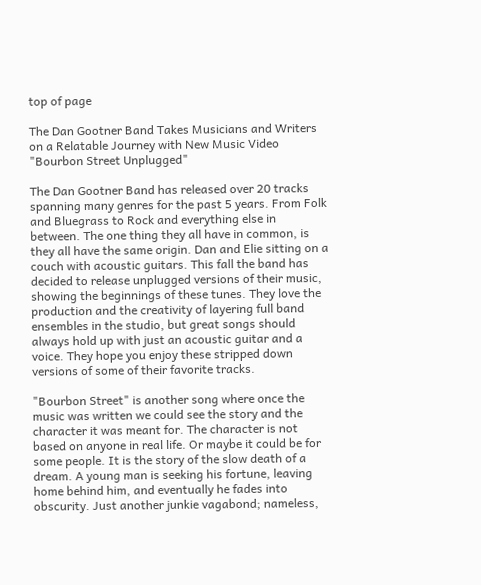top of page

The Dan Gootner Band Takes Musicians and Writers on a Relatable Journey with New Music Video "Bourbon Street Unplugged"

The Dan Gootner Band has released over 20 tracks spanning many genres for the past 5 years. From Folk and Bluegrass to Rock and everything else in between. The one thing they all have in common, is they all have the same origin. Dan and Elie sitting on a couch with acoustic guitars. This fall the band has decided to release unplugged versions of their music, showing the beginnings of these tunes. They love the production and the creativity of layering full band ensembles in the studio, but great songs should always hold up with just an acoustic guitar and a voice. They hope you enjoy these stripped down versions of some of their favorite tracks.

"Bourbon Street" is another song where once the music was written we could see the story and the character it was meant for. The character is not based on anyone in real life. Or maybe it could be for some people. It is the story of the slow death of a dream. A young man is seeking his fortune, leaving home behind him, and eventually he fades into obscurity. Just another junkie vagabond; nameless,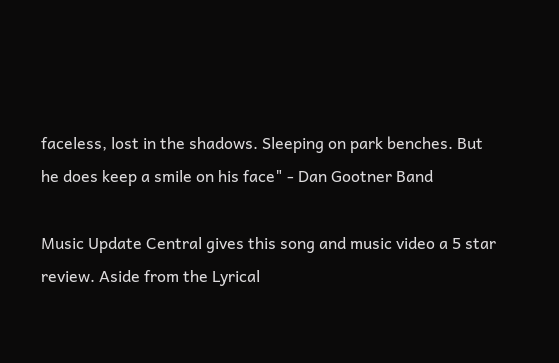faceless, lost in the shadows. Sleeping on park benches. But he does keep a smile on his face" - Dan Gootner Band

Music Update Central gives this song and music video a 5 star review. Aside from the Lyrical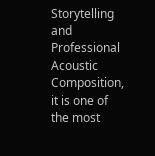Storytelling and Professional Acoustic Composition, it is one of the most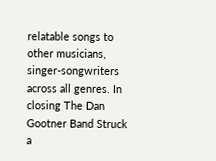relatable songs to other musicians, singer-songwriters across all genres. In closing The Dan Gootner Band Struck a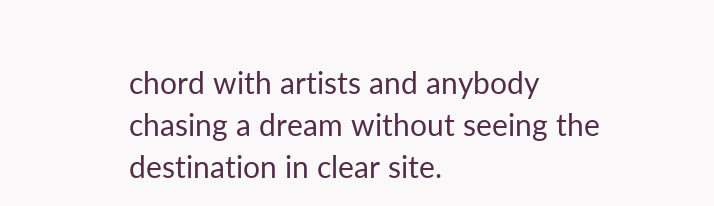chord with artists and anybody chasing a dream without seeing the destination in clear site.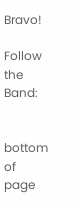Bravo!

Follow the Band:


bottom of page